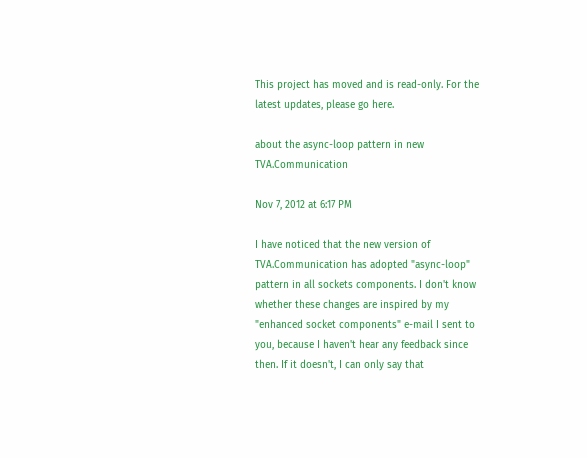This project has moved and is read-only. For the latest updates, please go here.

about the async-loop pattern in new TVA.Communication

Nov 7, 2012 at 6:17 PM

I have noticed that the new version of TVA.Communication has adopted "async-loop" pattern in all sockets components. I don't know whether these changes are inspired by my "enhanced socket components" e-mail I sent to you, because I haven't hear any feedback since then. If it doesn't, I can only say that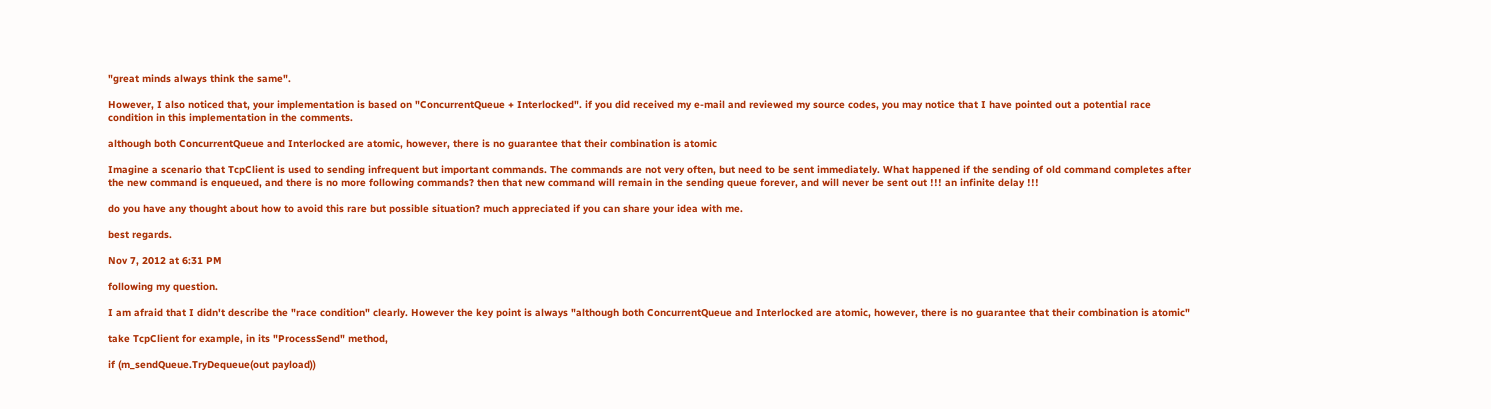"great minds always think the same".

However, I also noticed that, your implementation is based on "ConcurrentQueue + Interlocked". if you did received my e-mail and reviewed my source codes, you may notice that I have pointed out a potential race condition in this implementation in the comments.

although both ConcurrentQueue and Interlocked are atomic, however, there is no guarantee that their combination is atomic

Imagine a scenario that TcpClient is used to sending infrequent but important commands. The commands are not very often, but need to be sent immediately. What happened if the sending of old command completes after the new command is enqueued, and there is no more following commands? then that new command will remain in the sending queue forever, and will never be sent out !!! an infinite delay !!!

do you have any thought about how to avoid this rare but possible situation? much appreciated if you can share your idea with me.

best regards.

Nov 7, 2012 at 6:31 PM

following my question.

I am afraid that I didn't describe the "race condition" clearly. However the key point is always "although both ConcurrentQueue and Interlocked are atomic, however, there is no guarantee that their combination is atomic"

take TcpClient for example, in its "ProcessSend" method,

if (m_sendQueue.TryDequeue(out payload))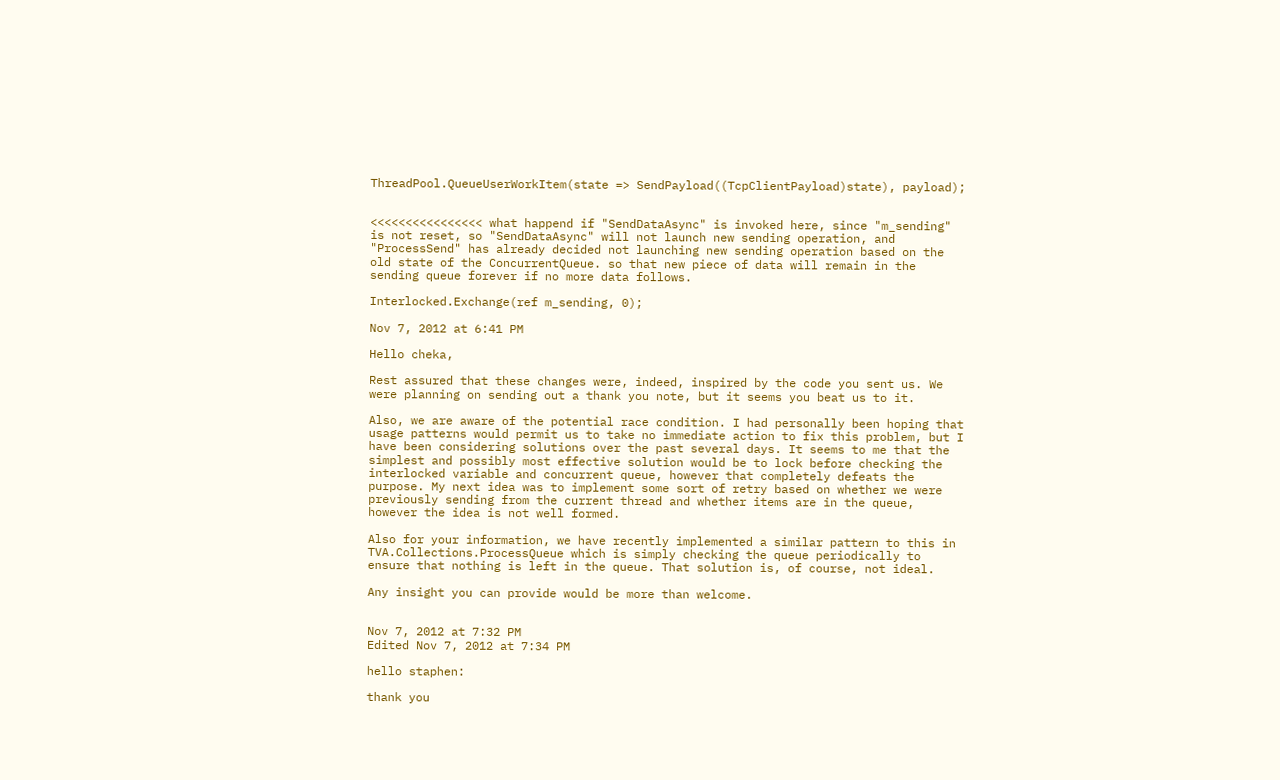ThreadPool.QueueUserWorkItem(state => SendPayload((TcpClientPayload)state), payload);


<<<<<<<<<<<<<<<< what happend if "SendDataAsync" is invoked here, since "m_sending" is not reset, so "SendDataAsync" will not launch new sending operation, and "ProcessSend" has already decided not launching new sending operation based on the old state of the ConcurrentQueue. so that new piece of data will remain in the sending queue forever if no more data follows.

Interlocked.Exchange(ref m_sending, 0);

Nov 7, 2012 at 6:41 PM

Hello cheka,

Rest assured that these changes were, indeed, inspired by the code you sent us. We were planning on sending out a thank you note, but it seems you beat us to it.

Also, we are aware of the potential race condition. I had personally been hoping that usage patterns would permit us to take no immediate action to fix this problem, but I have been considering solutions over the past several days. It seems to me that the simplest and possibly most effective solution would be to lock before checking the interlocked variable and concurrent queue, however that completely defeats the purpose. My next idea was to implement some sort of retry based on whether we were previously sending from the current thread and whether items are in the queue, however the idea is not well formed.

Also for your information, we have recently implemented a similar pattern to this in TVA.Collections.ProcessQueue which is simply checking the queue periodically to ensure that nothing is left in the queue. That solution is, of course, not ideal.

Any insight you can provide would be more than welcome.


Nov 7, 2012 at 7:32 PM
Edited Nov 7, 2012 at 7:34 PM

hello staphen:

thank you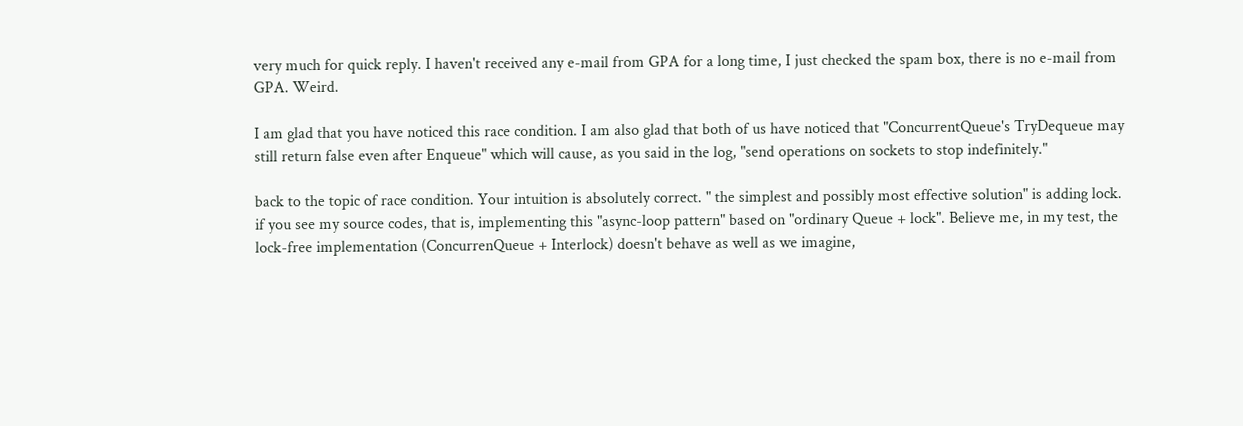very much for quick reply. I haven't received any e-mail from GPA for a long time, I just checked the spam box, there is no e-mail from GPA. Weird.

I am glad that you have noticed this race condition. I am also glad that both of us have noticed that "ConcurrentQueue's TryDequeue may still return false even after Enqueue" which will cause, as you said in the log, "send operations on sockets to stop indefinitely."

back to the topic of race condition. Your intuition is absolutely correct. " the simplest and possibly most effective solution" is adding lock. if you see my source codes, that is, implementing this "async-loop pattern" based on "ordinary Queue + lock". Believe me, in my test, the lock-free implementation (ConcurrenQueue + Interlock) doesn't behave as well as we imagine,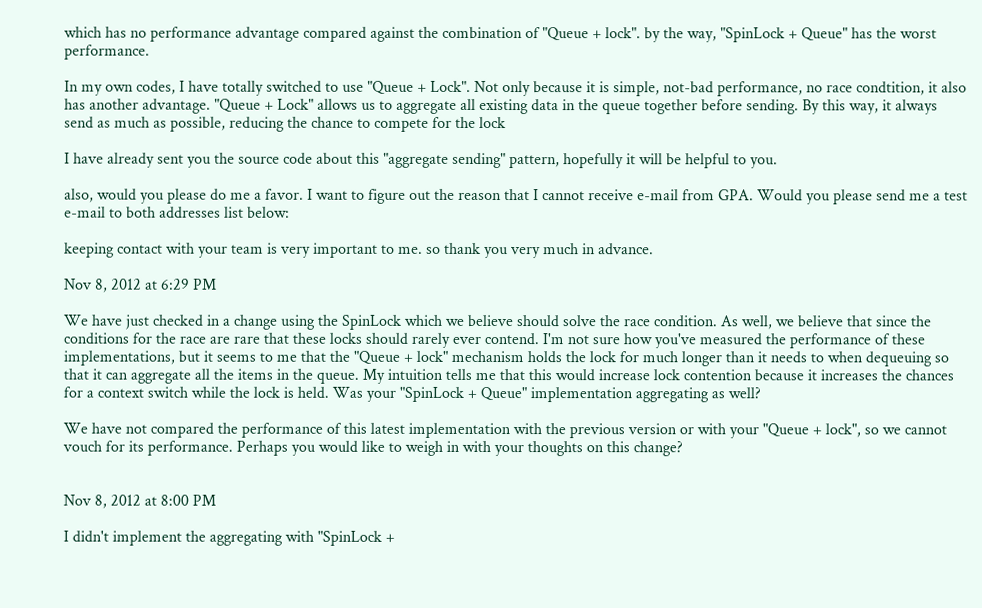which has no performance advantage compared against the combination of "Queue + lock". by the way, "SpinLock + Queue" has the worst performance.

In my own codes, I have totally switched to use "Queue + Lock". Not only because it is simple, not-bad performance, no race condtition, it also has another advantage. "Queue + Lock" allows us to aggregate all existing data in the queue together before sending. By this way, it always send as much as possible, reducing the chance to compete for the lock

I have already sent you the source code about this "aggregate sending" pattern, hopefully it will be helpful to you.

also, would you please do me a favor. I want to figure out the reason that I cannot receive e-mail from GPA. Would you please send me a test e-mail to both addresses list below:

keeping contact with your team is very important to me. so thank you very much in advance.

Nov 8, 2012 at 6:29 PM

We have just checked in a change using the SpinLock which we believe should solve the race condition. As well, we believe that since the conditions for the race are rare that these locks should rarely ever contend. I'm not sure how you've measured the performance of these implementations, but it seems to me that the "Queue + lock" mechanism holds the lock for much longer than it needs to when dequeuing so that it can aggregate all the items in the queue. My intuition tells me that this would increase lock contention because it increases the chances for a context switch while the lock is held. Was your "SpinLock + Queue" implementation aggregating as well?

We have not compared the performance of this latest implementation with the previous version or with your "Queue + lock", so we cannot vouch for its performance. Perhaps you would like to weigh in with your thoughts on this change?


Nov 8, 2012 at 8:00 PM

I didn't implement the aggregating with "SpinLock +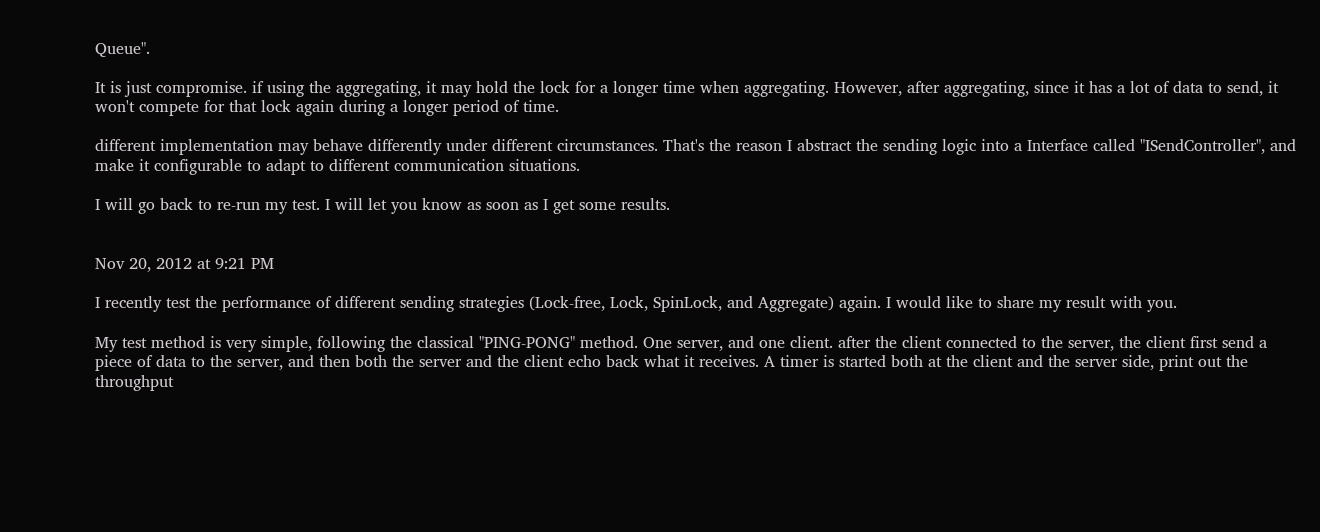Queue".

It is just compromise. if using the aggregating, it may hold the lock for a longer time when aggregating. However, after aggregating, since it has a lot of data to send, it won't compete for that lock again during a longer period of time.

different implementation may behave differently under different circumstances. That's the reason I abstract the sending logic into a Interface called "ISendController", and make it configurable to adapt to different communication situations.

I will go back to re-run my test. I will let you know as soon as I get some results.


Nov 20, 2012 at 9:21 PM

I recently test the performance of different sending strategies (Lock-free, Lock, SpinLock, and Aggregate) again. I would like to share my result with you.

My test method is very simple, following the classical "PING-PONG" method. One server, and one client. after the client connected to the server, the client first send a piece of data to the server, and then both the server and the client echo back what it receives. A timer is started both at the client and the server side, print out the throughput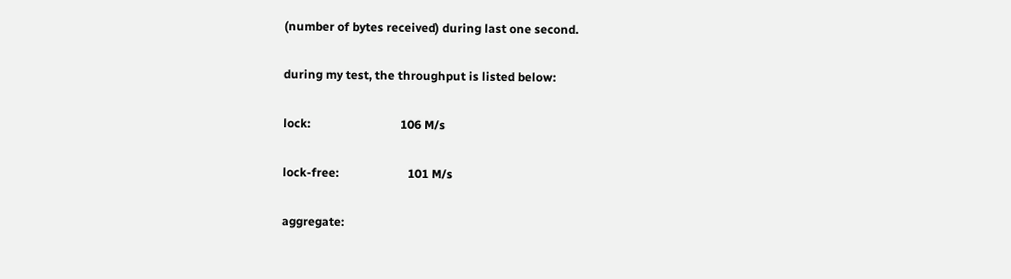(number of bytes received) during last one second.

during my test, the throughput is listed below:

lock:                              106 M/s

lock-free:                       101 M/s

aggregate: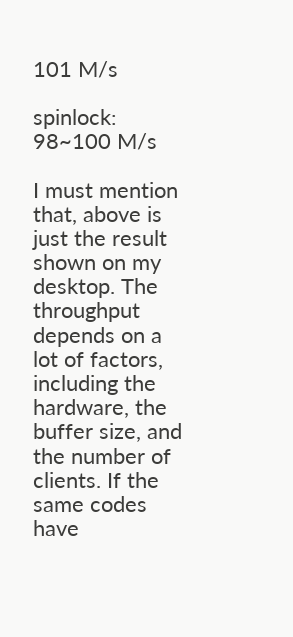101 M/s

spinlock:                        98~100 M/s

I must mention that, above is just the result shown on my desktop. The throughput depends on a lot of factors, including the hardware, the buffer size, and the number of clients. If the same codes have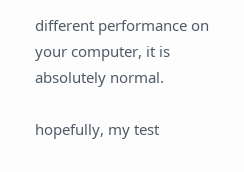different performance on your computer, it is absolutely normal.

hopefully, my test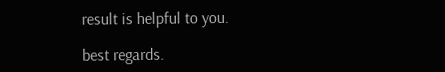result is helpful to you.

best regards.